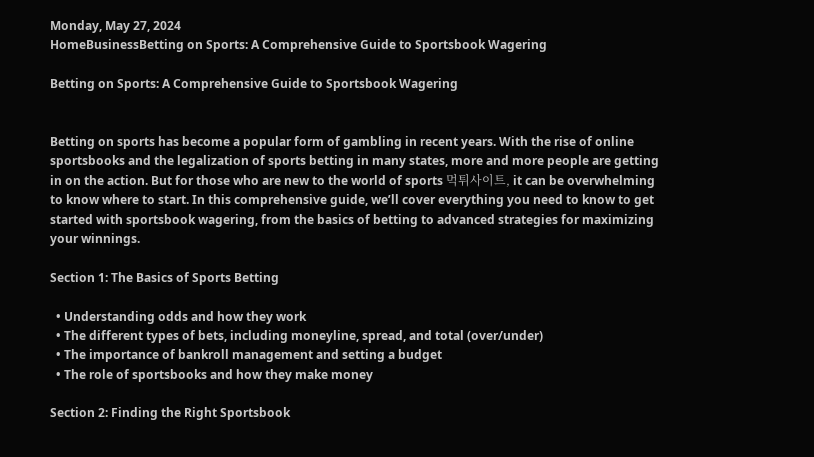Monday, May 27, 2024
HomeBusinessBetting on Sports: A Comprehensive Guide to Sportsbook Wagering

Betting on Sports: A Comprehensive Guide to Sportsbook Wagering


Betting on sports has become a popular form of gambling in recent years. With the rise of online sportsbooks and the legalization of sports betting in many states, more and more people are getting in on the action. But for those who are new to the world of sports 먹튀사이트, it can be overwhelming to know where to start. In this comprehensive guide, we’ll cover everything you need to know to get started with sportsbook wagering, from the basics of betting to advanced strategies for maximizing your winnings.

Section 1: The Basics of Sports Betting

  • Understanding odds and how they work
  • The different types of bets, including moneyline, spread, and total (over/under)
  • The importance of bankroll management and setting a budget
  • The role of sportsbooks and how they make money

Section 2: Finding the Right Sportsbook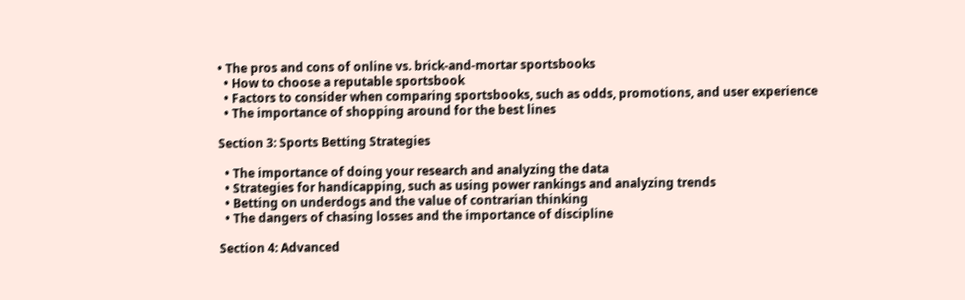• The pros and cons of online vs. brick-and-mortar sportsbooks
  • How to choose a reputable sportsbook
  • Factors to consider when comparing sportsbooks, such as odds, promotions, and user experience
  • The importance of shopping around for the best lines

Section 3: Sports Betting Strategies

  • The importance of doing your research and analyzing the data
  • Strategies for handicapping, such as using power rankings and analyzing trends
  • Betting on underdogs and the value of contrarian thinking
  • The dangers of chasing losses and the importance of discipline

Section 4: Advanced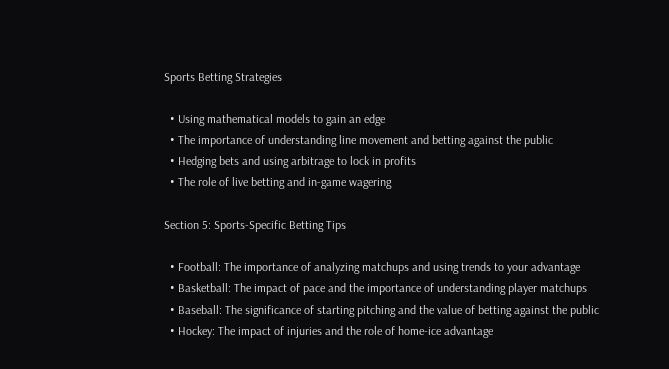Sports Betting Strategies

  • Using mathematical models to gain an edge
  • The importance of understanding line movement and betting against the public
  • Hedging bets and using arbitrage to lock in profits
  • The role of live betting and in-game wagering

Section 5: Sports-Specific Betting Tips

  • Football: The importance of analyzing matchups and using trends to your advantage
  • Basketball: The impact of pace and the importance of understanding player matchups
  • Baseball: The significance of starting pitching and the value of betting against the public
  • Hockey: The impact of injuries and the role of home-ice advantage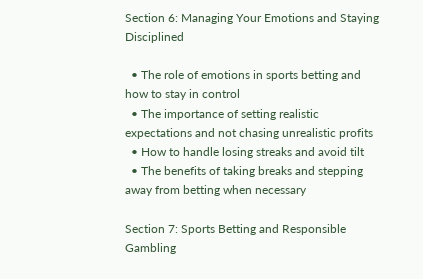Section 6: Managing Your Emotions and Staying Disciplined

  • The role of emotions in sports betting and how to stay in control
  • The importance of setting realistic expectations and not chasing unrealistic profits
  • How to handle losing streaks and avoid tilt
  • The benefits of taking breaks and stepping away from betting when necessary

Section 7: Sports Betting and Responsible Gambling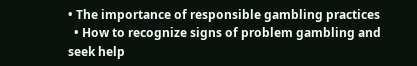• The importance of responsible gambling practices
  • How to recognize signs of problem gambling and seek help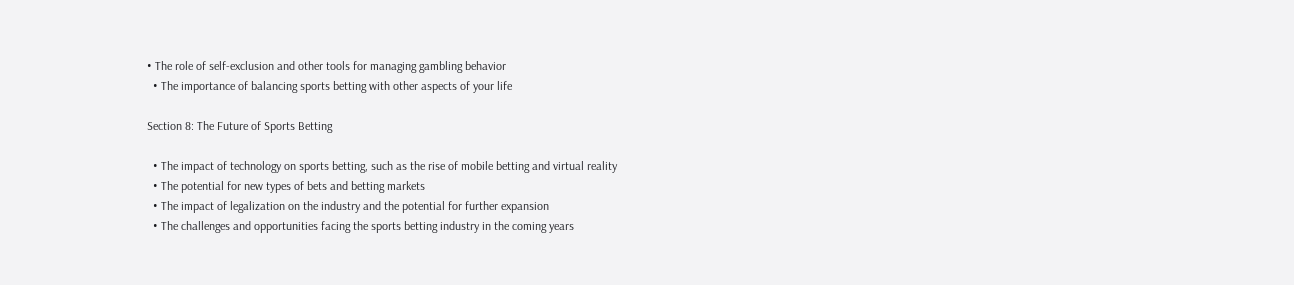• The role of self-exclusion and other tools for managing gambling behavior
  • The importance of balancing sports betting with other aspects of your life

Section 8: The Future of Sports Betting

  • The impact of technology on sports betting, such as the rise of mobile betting and virtual reality
  • The potential for new types of bets and betting markets
  • The impact of legalization on the industry and the potential for further expansion
  • The challenges and opportunities facing the sports betting industry in the coming years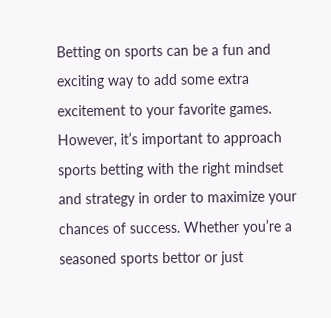Betting on sports can be a fun and exciting way to add some extra excitement to your favorite games. However, it’s important to approach sports betting with the right mindset and strategy in order to maximize your chances of success. Whether you’re a seasoned sports bettor or just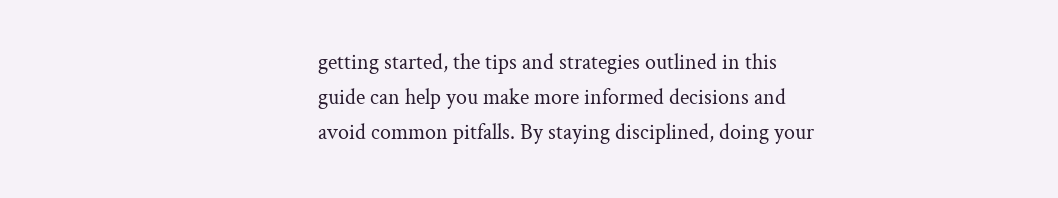getting started, the tips and strategies outlined in this guide can help you make more informed decisions and avoid common pitfalls. By staying disciplined, doing your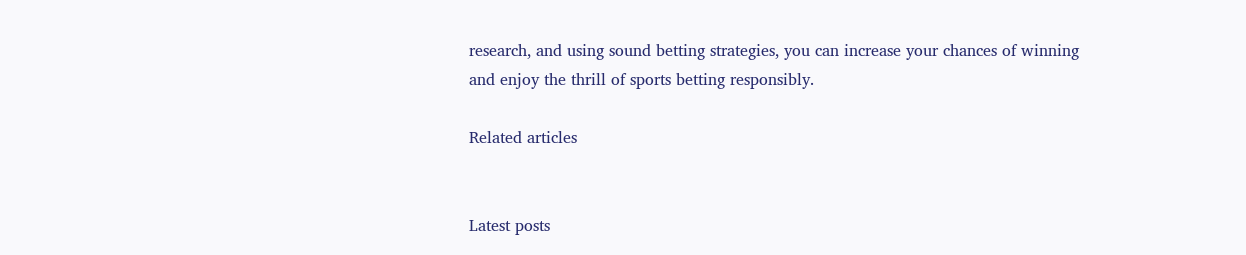research, and using sound betting strategies, you can increase your chances of winning and enjoy the thrill of sports betting responsibly.

Related articles


Latest posts